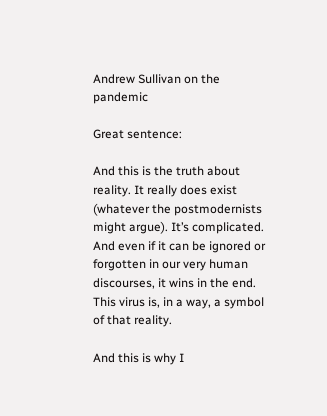Andrew Sullivan on the pandemic

Great sentence:

And this is the truth about reality. It really does exist (whatever the postmodernists might argue). It’s complicated. And even if it can be ignored or forgotten in our very human discourses, it wins in the end. This virus is, in a way, a symbol of that reality.

And this is why I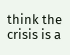think the crisis is a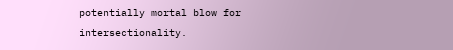potentially mortal blow for intersectionality.